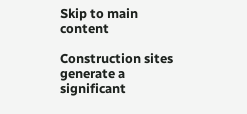Skip to main content

Construction sites generate a significant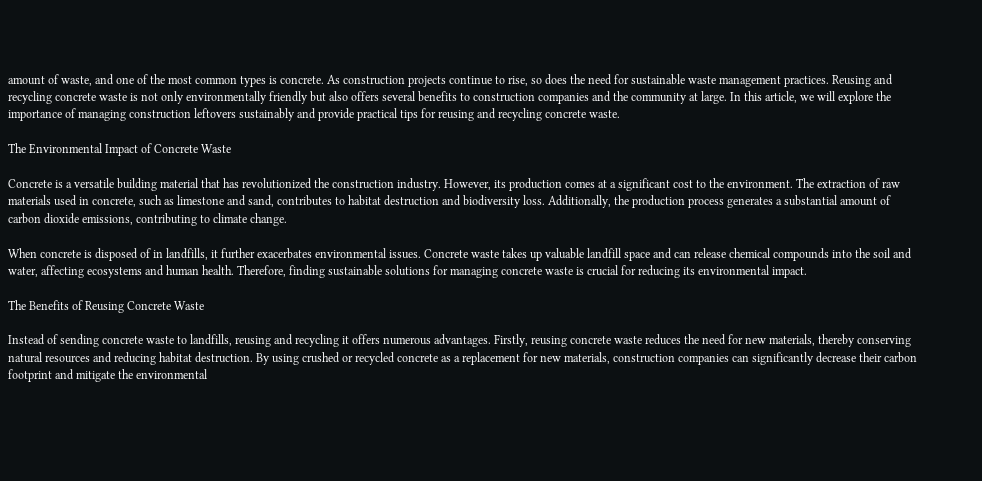amount of waste, and one of the most common types is concrete. As construction projects continue to rise, so does the need for sustainable waste management practices. Reusing and recycling concrete waste is not only environmentally friendly but also offers several benefits to construction companies and the community at large. In this article, we will explore the importance of managing construction leftovers sustainably and provide practical tips for reusing and recycling concrete waste.

The Environmental Impact of Concrete Waste

Concrete is a versatile building material that has revolutionized the construction industry. However, its production comes at a significant cost to the environment. The extraction of raw materials used in concrete, such as limestone and sand, contributes to habitat destruction and biodiversity loss. Additionally, the production process generates a substantial amount of carbon dioxide emissions, contributing to climate change.

When concrete is disposed of in landfills, it further exacerbates environmental issues. Concrete waste takes up valuable landfill space and can release chemical compounds into the soil and water, affecting ecosystems and human health. Therefore, finding sustainable solutions for managing concrete waste is crucial for reducing its environmental impact.

The Benefits of Reusing Concrete Waste

Instead of sending concrete waste to landfills, reusing and recycling it offers numerous advantages. Firstly, reusing concrete waste reduces the need for new materials, thereby conserving natural resources and reducing habitat destruction. By using crushed or recycled concrete as a replacement for new materials, construction companies can significantly decrease their carbon footprint and mitigate the environmental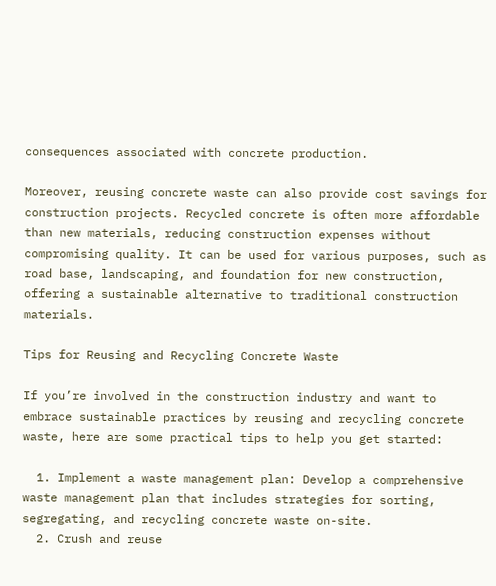consequences associated with concrete production.

Moreover, reusing concrete waste can also provide cost savings for construction projects. Recycled concrete is often more affordable than new materials, reducing construction expenses without compromising quality. It can be used for various purposes, such as road base, landscaping, and foundation for new construction, offering a sustainable alternative to traditional construction materials.

Tips for Reusing and Recycling Concrete Waste

If you’re involved in the construction industry and want to embrace sustainable practices by reusing and recycling concrete waste, here are some practical tips to help you get started:

  1. Implement a waste management plan: Develop a comprehensive waste management plan that includes strategies for sorting, segregating, and recycling concrete waste on-site.
  2. Crush and reuse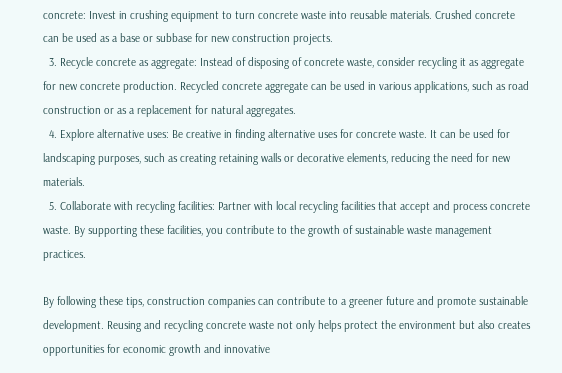concrete: Invest in crushing equipment to turn concrete waste into reusable materials. Crushed concrete can be used as a base or subbase for new construction projects.
  3. Recycle concrete as aggregate: Instead of disposing of concrete waste, consider recycling it as aggregate for new concrete production. Recycled concrete aggregate can be used in various applications, such as road construction or as a replacement for natural aggregates.
  4. Explore alternative uses: Be creative in finding alternative uses for concrete waste. It can be used for landscaping purposes, such as creating retaining walls or decorative elements, reducing the need for new materials.
  5. Collaborate with recycling facilities: Partner with local recycling facilities that accept and process concrete waste. By supporting these facilities, you contribute to the growth of sustainable waste management practices.

By following these tips, construction companies can contribute to a greener future and promote sustainable development. Reusing and recycling concrete waste not only helps protect the environment but also creates opportunities for economic growth and innovative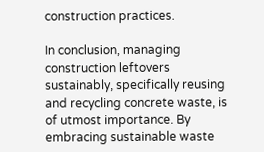construction practices.

In conclusion, managing construction leftovers sustainably, specifically reusing and recycling concrete waste, is of utmost importance. By embracing sustainable waste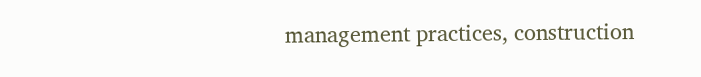management practices, construction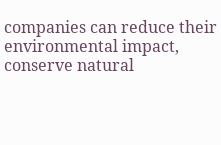companies can reduce their environmental impact, conserve natural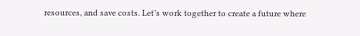resources, and save costs. Let’s work together to create a future where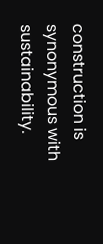construction is synonymous with sustainability.